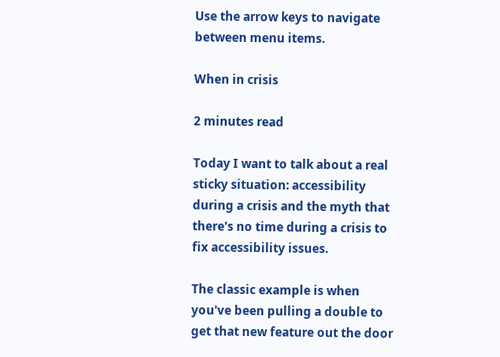Use the arrow keys to navigate between menu items.

When in crisis

2 minutes read

Today I want to talk about a real sticky situation: accessibility during a crisis and the myth that there's no time during a crisis to fix accessibility issues.

The classic example is when you've been pulling a double to get that new feature out the door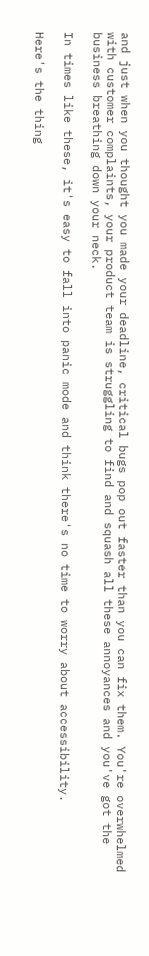and just when you thought you made your deadline, critical bugs pop out faster than you can fix them. You're overwhelmed with customer complaints, your product team is struggling to find and squash all these annoyances and you've got the business breathing down your neck.

In times like these, it's easy to fall into panic mode and think there's no time to worry about accessibility.

Here's the thing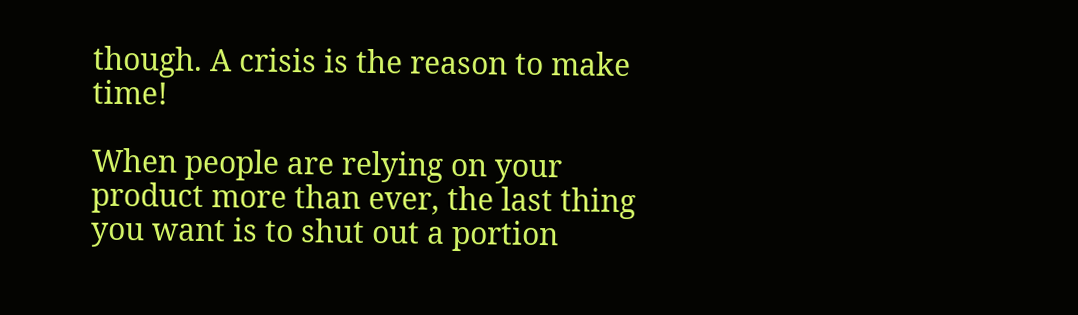though. A crisis is the reason to make time!

When people are relying on your product more than ever, the last thing you want is to shut out a portion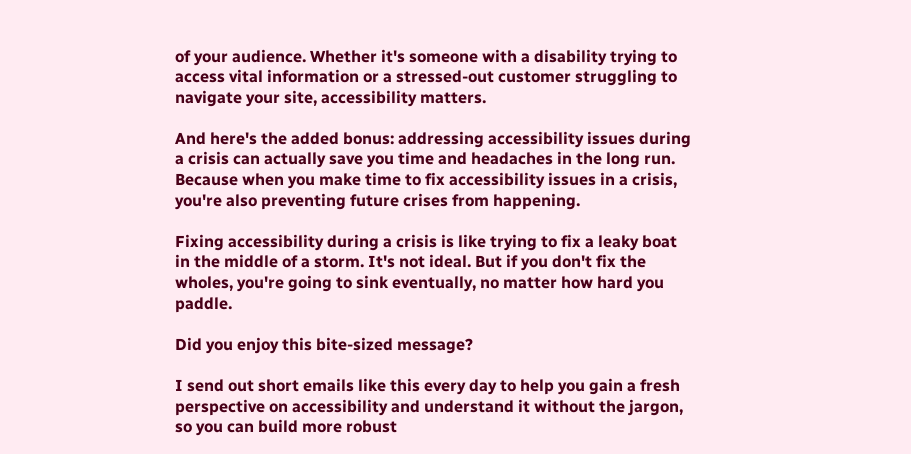of your audience. Whether it's someone with a disability trying to access vital information or a stressed-out customer struggling to navigate your site, accessibility matters.

And here's the added bonus: addressing accessibility issues during a crisis can actually save you time and headaches in the long run. Because when you make time to fix accessibility issues in a crisis, you're also preventing future crises from happening.

Fixing accessibility during a crisis is like trying to fix a leaky boat in the middle of a storm. It's not ideal. But if you don't fix the wholes, you're going to sink eventually, no matter how hard you paddle.

Did you enjoy this bite-sized message?

I send out short emails like this every day to help you gain a fresh perspective on accessibility and understand it without the jargon, so you can build more robust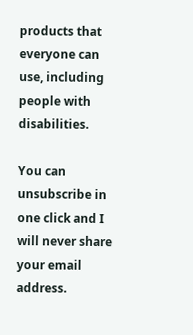products that everyone can use, including people with disabilities.

You can unsubscribe in one click and I will never share your email address.